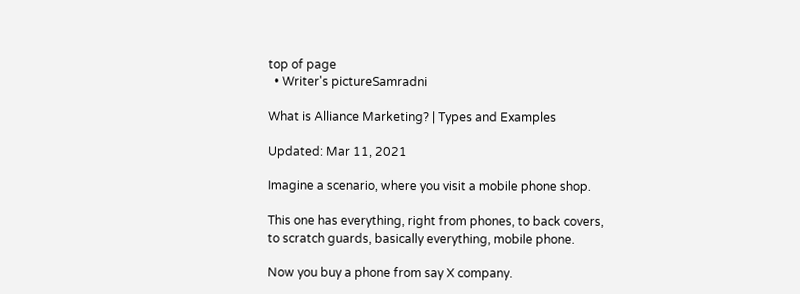top of page
  • Writer's pictureSamradni

What is Alliance Marketing? | Types and Examples

Updated: Mar 11, 2021

Imagine a scenario, where you visit a mobile phone shop.

This one has everything, right from phones, to back covers, to scratch guards, basically everything, mobile phone.

Now you buy a phone from say X company.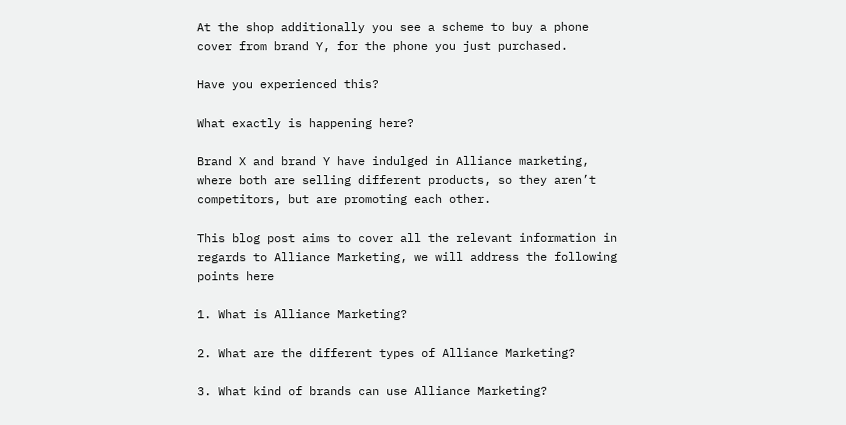At the shop additionally you see a scheme to buy a phone cover from brand Y, for the phone you just purchased.

Have you experienced this?

What exactly is happening here?

Brand X and brand Y have indulged in Alliance marketing, where both are selling different products, so they aren’t competitors, but are promoting each other.

This blog post aims to cover all the relevant information in regards to Alliance Marketing, we will address the following points here

1. What is Alliance Marketing?

2. What are the different types of Alliance Marketing?

3. What kind of brands can use Alliance Marketing?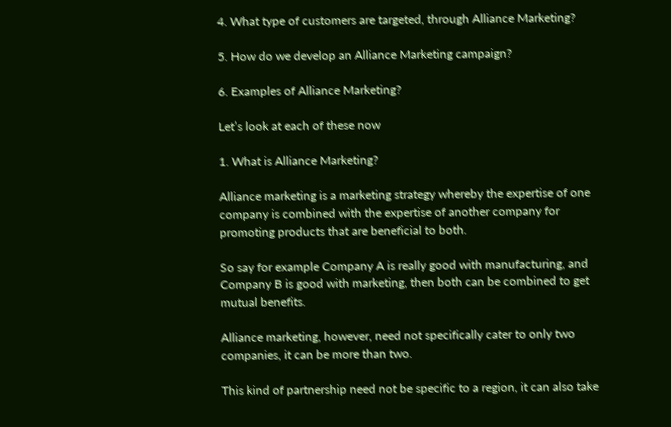4. What type of customers are targeted, through Alliance Marketing?

5. How do we develop an Alliance Marketing campaign?

6. Examples of Alliance Marketing?

Let’s look at each of these now

1. What is Alliance Marketing?

Alliance marketing is a marketing strategy whereby the expertise of one company is combined with the expertise of another company for promoting products that are beneficial to both.

So say for example Company A is really good with manufacturing, and Company B is good with marketing, then both can be combined to get mutual benefits.

Alliance marketing, however, need not specifically cater to only two companies, it can be more than two.

This kind of partnership need not be specific to a region, it can also take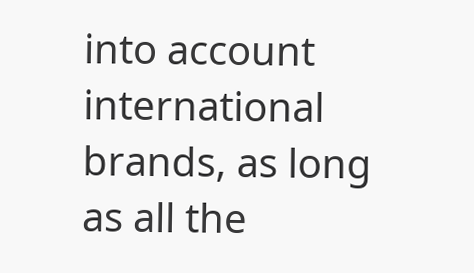into account international brands, as long as all the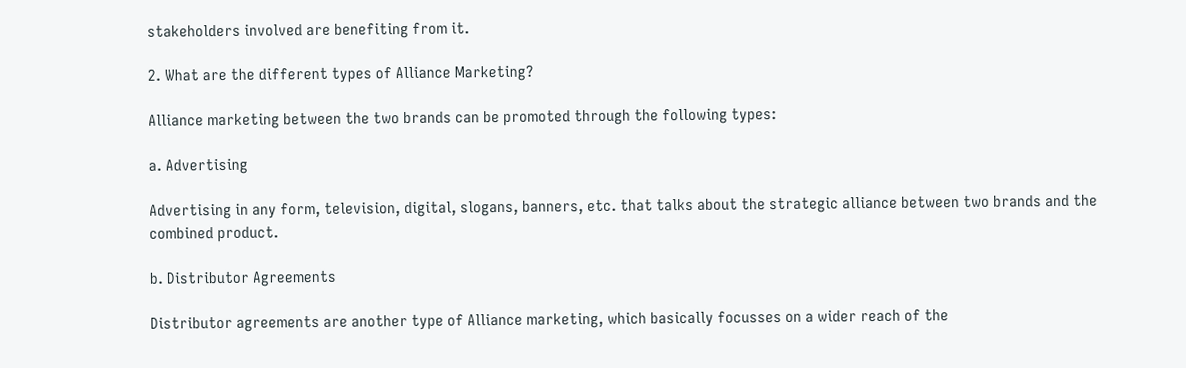stakeholders involved are benefiting from it.

2. What are the different types of Alliance Marketing?

Alliance marketing between the two brands can be promoted through the following types:

a. Advertising

Advertising in any form, television, digital, slogans, banners, etc. that talks about the strategic alliance between two brands and the combined product.

b. Distributor Agreements

Distributor agreements are another type of Alliance marketing, which basically focusses on a wider reach of the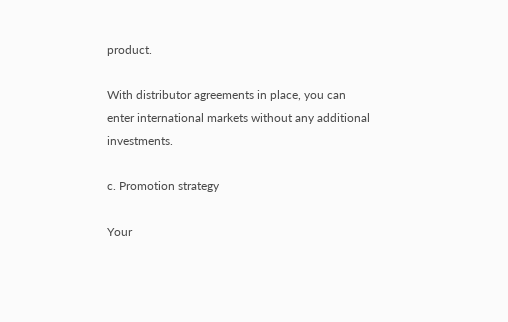product.

With distributor agreements in place, you can enter international markets without any additional investments.

c. Promotion strategy

Your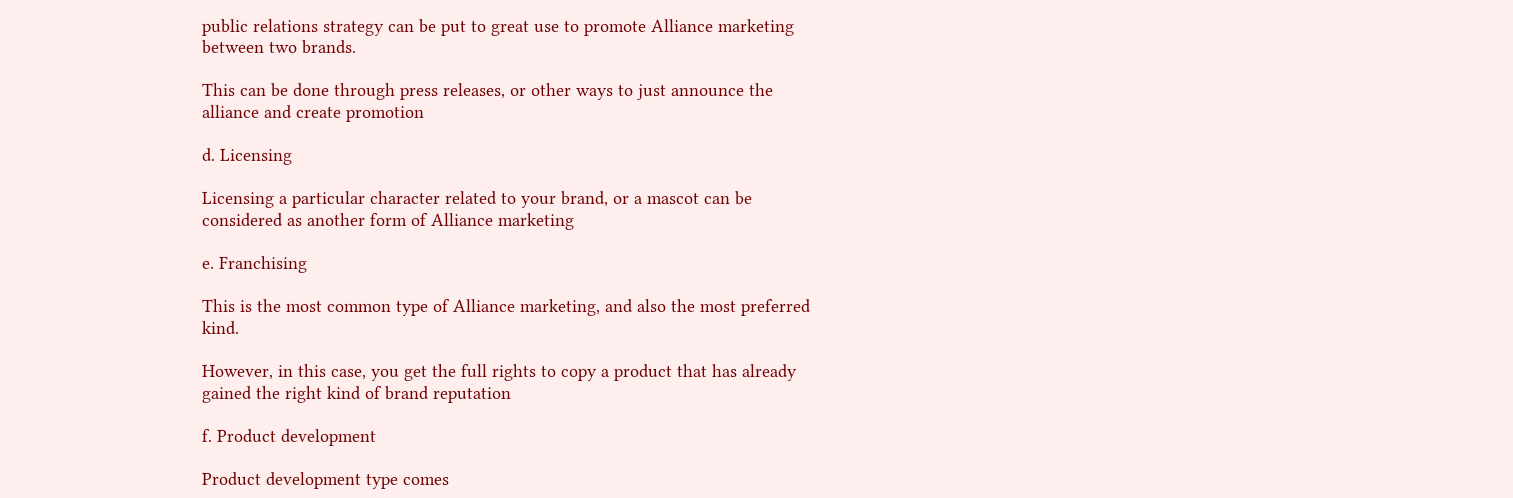public relations strategy can be put to great use to promote Alliance marketing between two brands.

This can be done through press releases, or other ways to just announce the alliance and create promotion

d. Licensing

Licensing a particular character related to your brand, or a mascot can be considered as another form of Alliance marketing

e. Franchising

This is the most common type of Alliance marketing, and also the most preferred kind.

However, in this case, you get the full rights to copy a product that has already gained the right kind of brand reputation

f. Product development

Product development type comes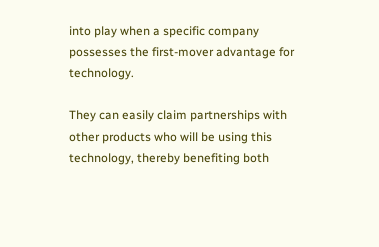into play when a specific company possesses the first-mover advantage for technology.

They can easily claim partnerships with other products who will be using this technology, thereby benefiting both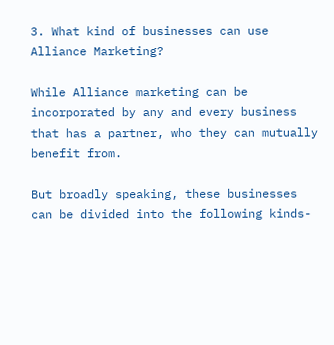3. What kind of businesses can use Alliance Marketing?

While Alliance marketing can be incorporated by any and every business that has a partner, who they can mutually benefit from.

But broadly speaking, these businesses can be divided into the following kinds-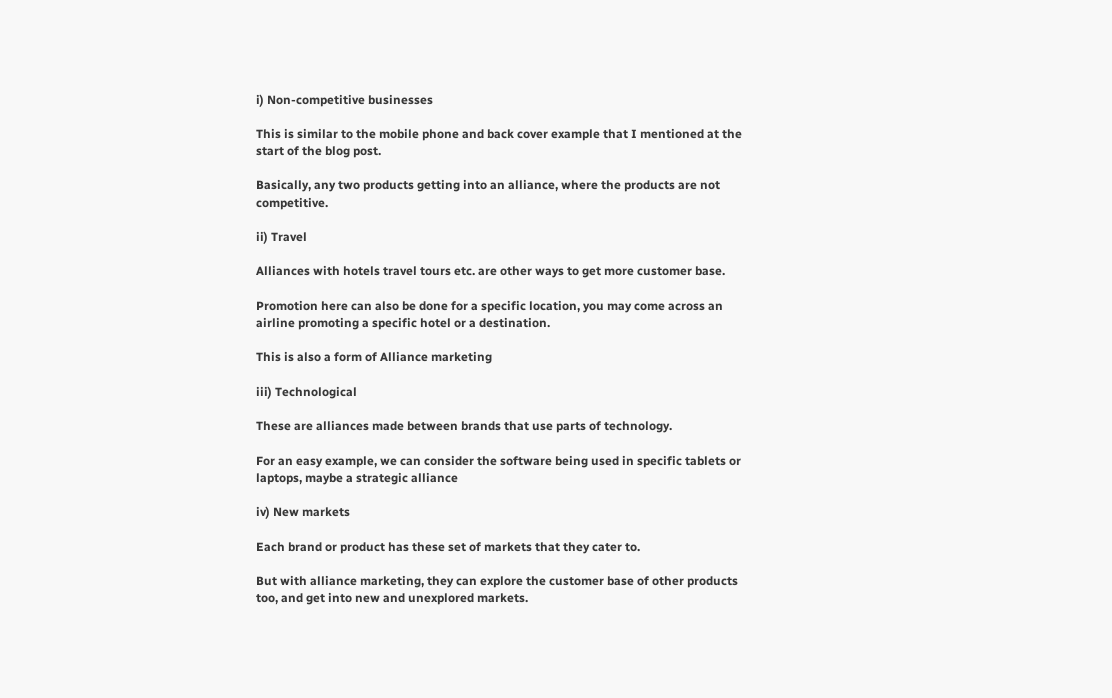i) Non-competitive businesses

This is similar to the mobile phone and back cover example that I mentioned at the start of the blog post.

Basically, any two products getting into an alliance, where the products are not competitive.

ii) Travel

Alliances with hotels travel tours etc. are other ways to get more customer base.

Promotion here can also be done for a specific location, you may come across an airline promoting a specific hotel or a destination.

This is also a form of Alliance marketing

iii) Technological

These are alliances made between brands that use parts of technology.

For an easy example, we can consider the software being used in specific tablets or laptops, maybe a strategic alliance

iv) New markets

Each brand or product has these set of markets that they cater to.

But with alliance marketing, they can explore the customer base of other products too, and get into new and unexplored markets.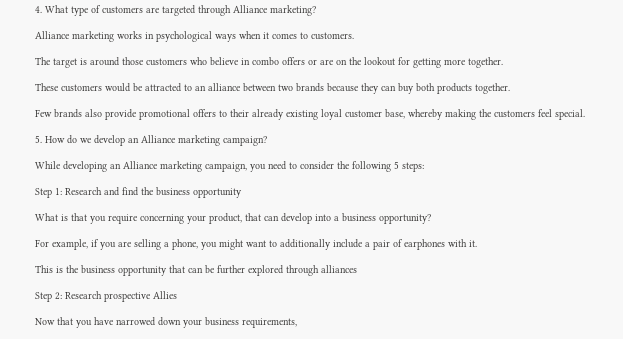4. What type of customers are targeted through Alliance marketing?

Alliance marketing works in psychological ways when it comes to customers.

The target is around those customers who believe in combo offers or are on the lookout for getting more together.

These customers would be attracted to an alliance between two brands because they can buy both products together.

Few brands also provide promotional offers to their already existing loyal customer base, whereby making the customers feel special.

5. How do we develop an Alliance marketing campaign?

While developing an Alliance marketing campaign, you need to consider the following 5 steps:

Step 1: Research and find the business opportunity

What is that you require concerning your product, that can develop into a business opportunity?

For example, if you are selling a phone, you might want to additionally include a pair of earphones with it.

This is the business opportunity that can be further explored through alliances

Step 2: Research prospective Allies

Now that you have narrowed down your business requirements,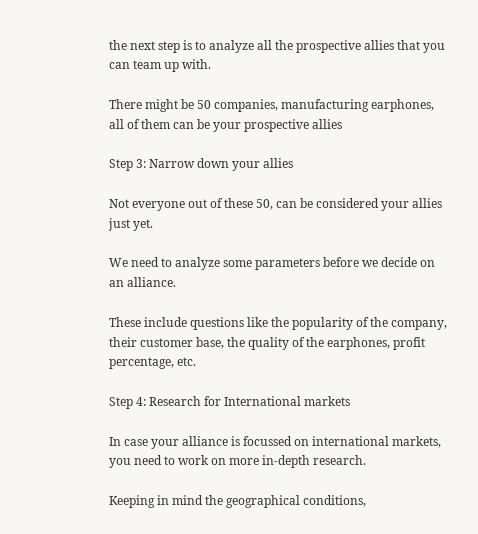the next step is to analyze all the prospective allies that you can team up with.

There might be 50 companies, manufacturing earphones, all of them can be your prospective allies

Step 3: Narrow down your allies

Not everyone out of these 50, can be considered your allies just yet.

We need to analyze some parameters before we decide on an alliance.

These include questions like the popularity of the company, their customer base, the quality of the earphones, profit percentage, etc.

Step 4: Research for International markets

In case your alliance is focussed on international markets, you need to work on more in-depth research.

Keeping in mind the geographical conditions,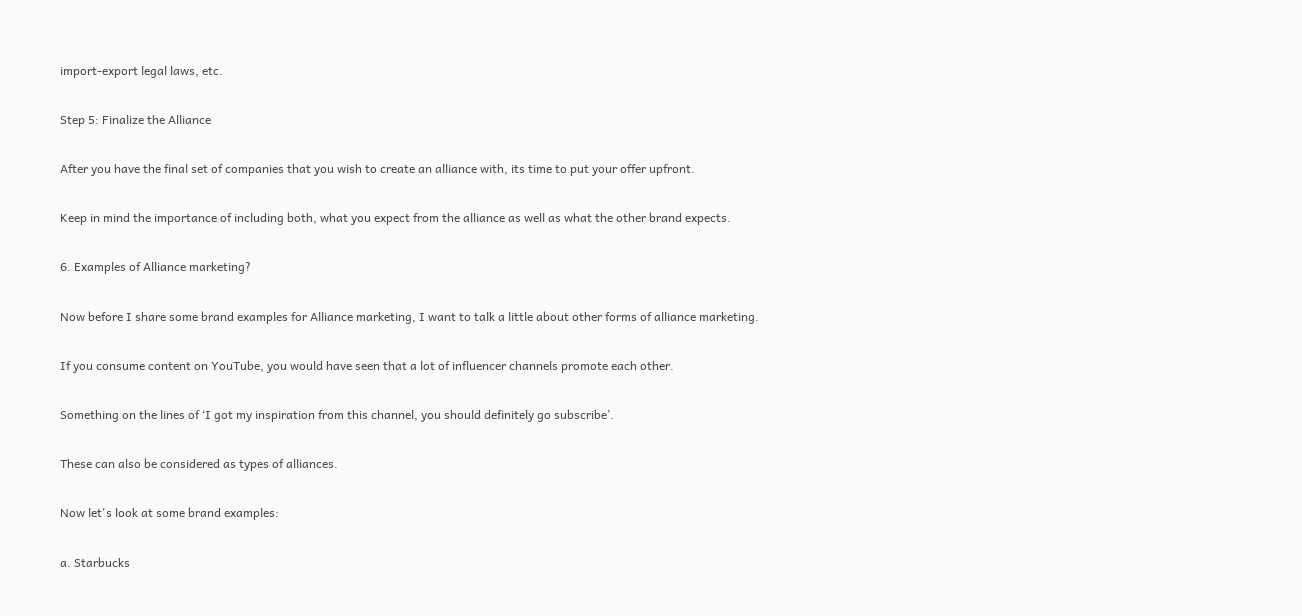import-export legal laws, etc.

Step 5: Finalize the Alliance

After you have the final set of companies that you wish to create an alliance with, its time to put your offer upfront.

Keep in mind the importance of including both, what you expect from the alliance as well as what the other brand expects.

6. Examples of Alliance marketing?

Now before I share some brand examples for Alliance marketing, I want to talk a little about other forms of alliance marketing.

If you consume content on YouTube, you would have seen that a lot of influencer channels promote each other.

Something on the lines of ‘I got my inspiration from this channel, you should definitely go subscribe’.

These can also be considered as types of alliances.

Now let's look at some brand examples:

a. Starbucks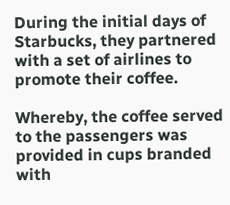During the initial days of Starbucks, they partnered with a set of airlines to promote their coffee.

Whereby, the coffee served to the passengers was provided in cups branded with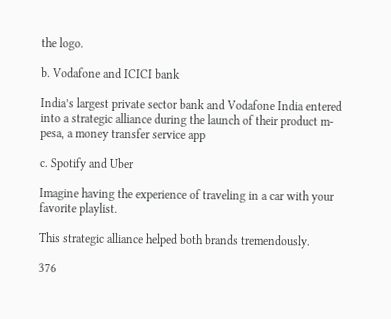the logo.

b. Vodafone and ICICI bank

India’s largest private sector bank and Vodafone India entered into a strategic alliance during the launch of their product m-pesa, a money transfer service app

c. Spotify and Uber

Imagine having the experience of traveling in a car with your favorite playlist.

This strategic alliance helped both brands tremendously.

376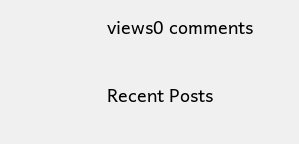views0 comments

Recent Posts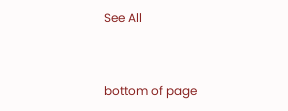See All


bottom of page